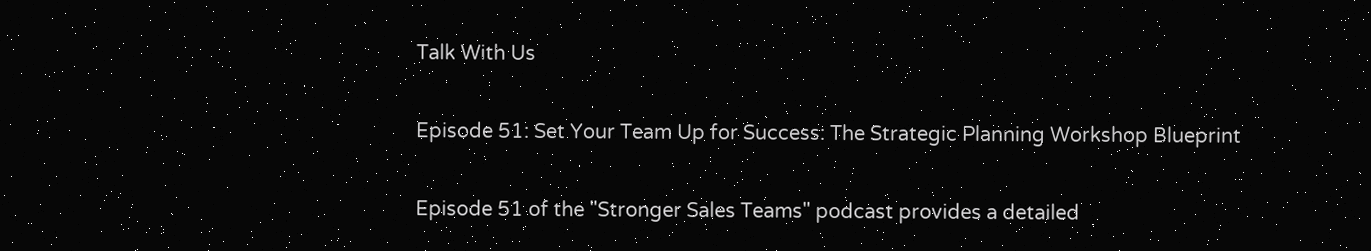Talk With Us

Episode 51: Set Your Team Up for Success: The Strategic Planning Workshop Blueprint

Episode 51 of the "Stronger Sales Teams" podcast provides a detailed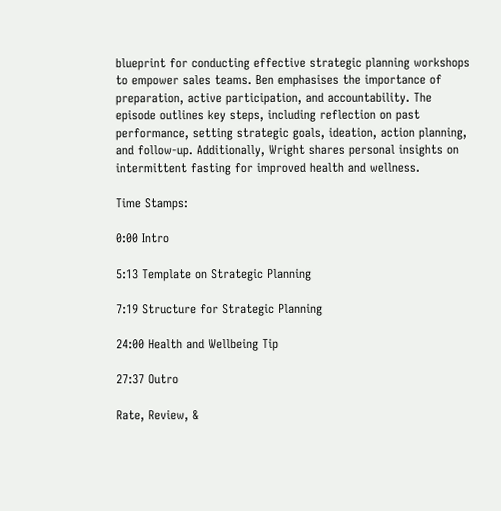blueprint for conducting effective strategic planning workshops to empower sales teams. Ben emphasises the importance of preparation, active participation, and accountability. The episode outlines key steps, including reflection on past performance, setting strategic goals, ideation, action planning, and follow-up. Additionally, Wright shares personal insights on intermittent fasting for improved health and wellness.

Time Stamps:

0:00 Intro

5:13 Template on Strategic Planning

7:19 Structure for Strategic Planning

24:00 Health and Wellbeing Tip

27:37 Outro

Rate, Review, &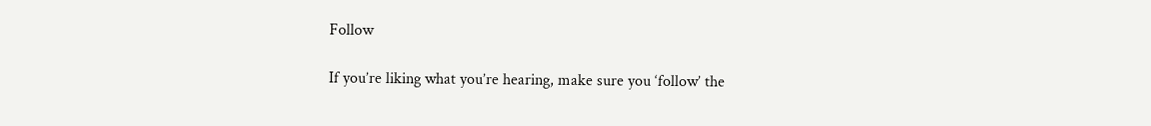Follow

If you’re liking what you’re hearing, make sure you ‘follow’ the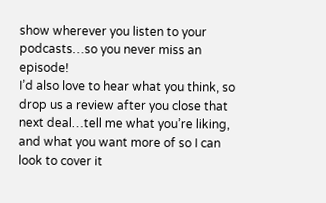show wherever you listen to your podcasts…so you never miss an episode!
I’d also love to hear what you think, so drop us a review after you close that next deal…tell me what you’re liking, and what you want more of so I can look to cover it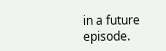in a future episode.